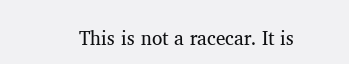This is not a racecar. It is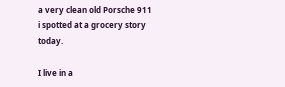a very clean old Porsche 911 i spotted at a grocery story today.

I live in a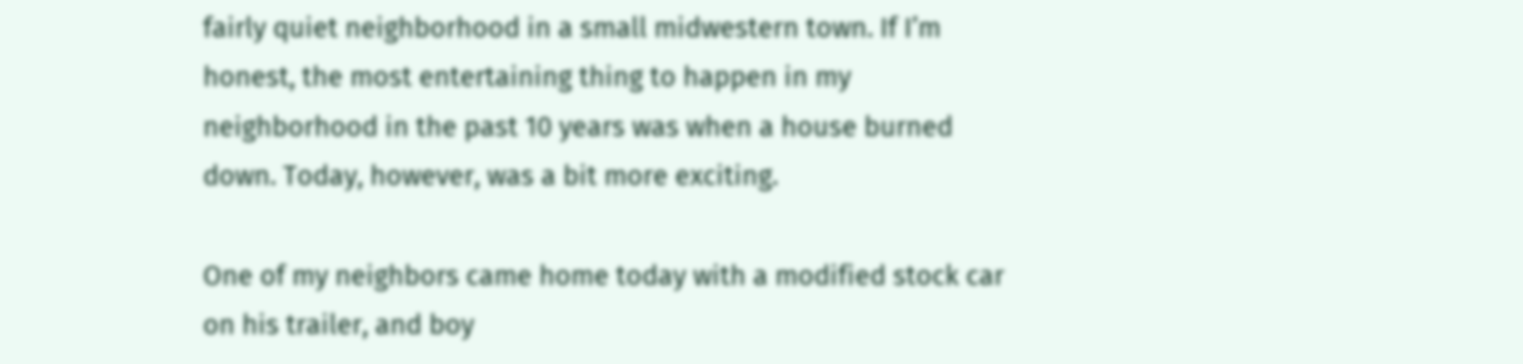fairly quiet neighborhood in a small midwestern town. If I’m honest, the most entertaining thing to happen in my neighborhood in the past 10 years was when a house burned down. Today, however, was a bit more exciting.

One of my neighbors came home today with a modified stock car on his trailer, and boy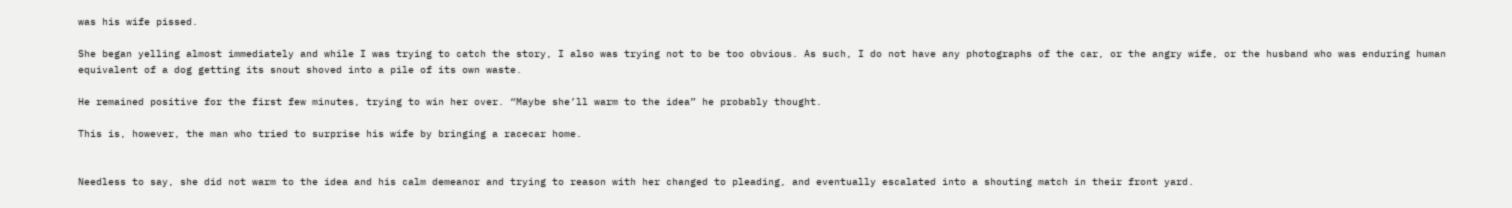was his wife pissed.

She began yelling almost immediately and while I was trying to catch the story, I also was trying not to be too obvious. As such, I do not have any photographs of the car, or the angry wife, or the husband who was enduring human equivalent of a dog getting its snout shoved into a pile of its own waste.

He remained positive for the first few minutes, trying to win her over. “Maybe she’ll warm to the idea” he probably thought.

This is, however, the man who tried to surprise his wife by bringing a racecar home.


Needless to say, she did not warm to the idea and his calm demeanor and trying to reason with her changed to pleading, and eventually escalated into a shouting match in their front yard.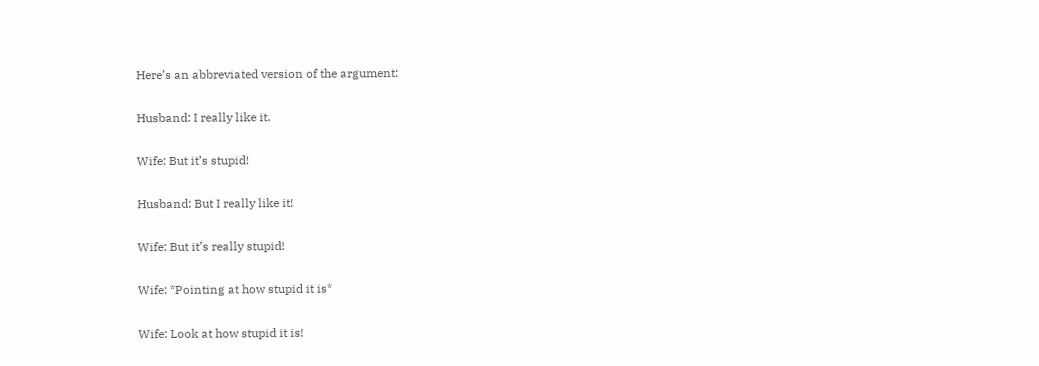Here’s an abbreviated version of the argument:

Husband: I really like it.

Wife: But it’s stupid!

Husband: But I really like it!

Wife: But it’s really stupid!

Wife: *Pointing at how stupid it is*

Wife: Look at how stupid it is!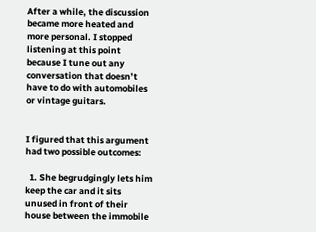After a while, the discussion became more heated and more personal. I stopped listening at this point because I tune out any conversation that doesn’t have to do with automobiles or vintage guitars.


I figured that this argument had two possible outcomes:

  1. She begrudgingly lets him keep the car and it sits unused in front of their house between the immobile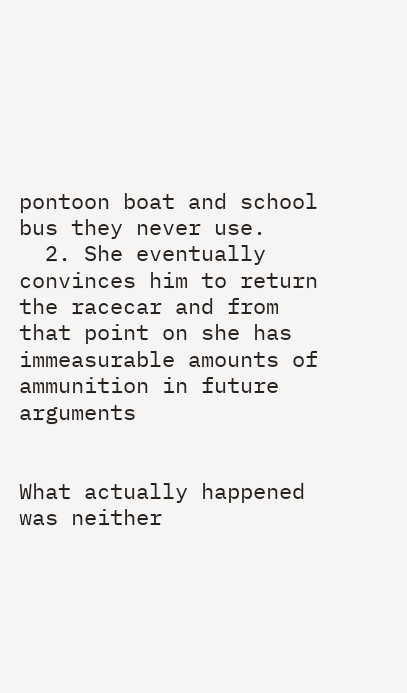pontoon boat and school bus they never use.
  2. She eventually convinces him to return the racecar and from that point on she has immeasurable amounts of ammunition in future arguments


What actually happened was neither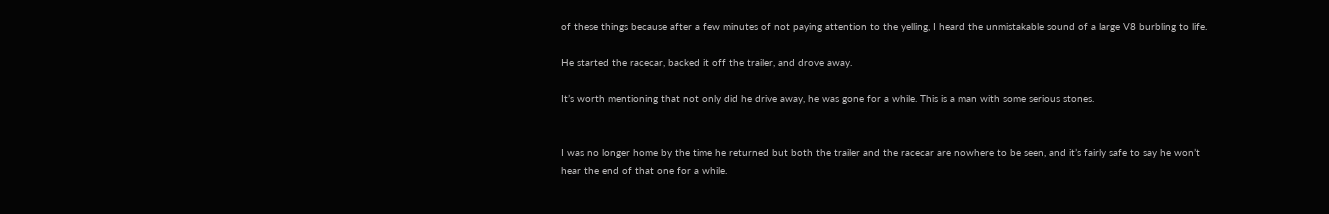of these things because after a few minutes of not paying attention to the yelling, I heard the unmistakable sound of a large V8 burbling to life.

He started the racecar, backed it off the trailer, and drove away.

It’s worth mentioning that not only did he drive away, he was gone for a while. This is a man with some serious stones.


I was no longer home by the time he returned but both the trailer and the racecar are nowhere to be seen, and it’s fairly safe to say he won’t hear the end of that one for a while.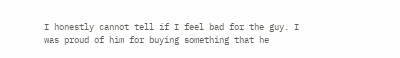I honestly cannot tell if I feel bad for the guy. I was proud of him for buying something that he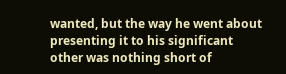wanted, but the way he went about presenting it to his significant other was nothing short of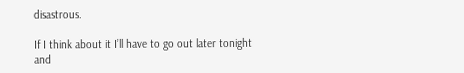disastrous.

If I think about it I’ll have to go out later tonight and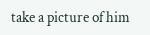take a picture of him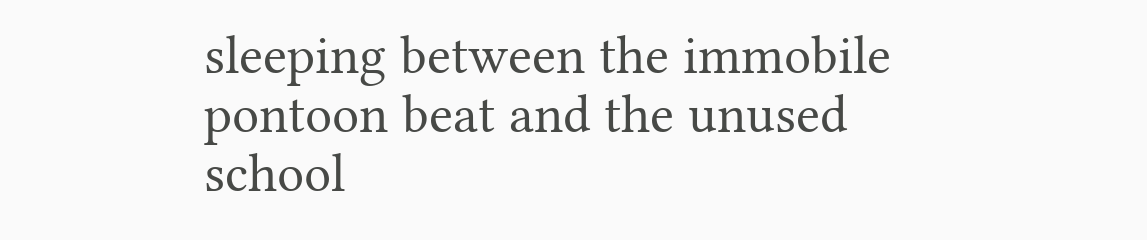sleeping between the immobile pontoon beat and the unused school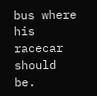bus where his racecar should be.